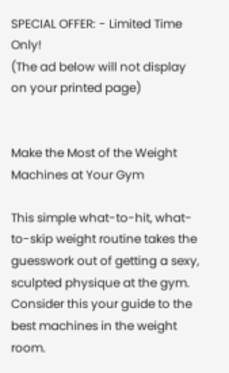SPECIAL OFFER: - Limited Time Only!
(The ad below will not display on your printed page)


Make the Most of the Weight Machines at Your Gym

This simple what-to-hit, what-to-skip weight routine takes the guesswork out of getting a sexy, sculpted physique at the gym. Consider this your guide to the best machines in the weight room.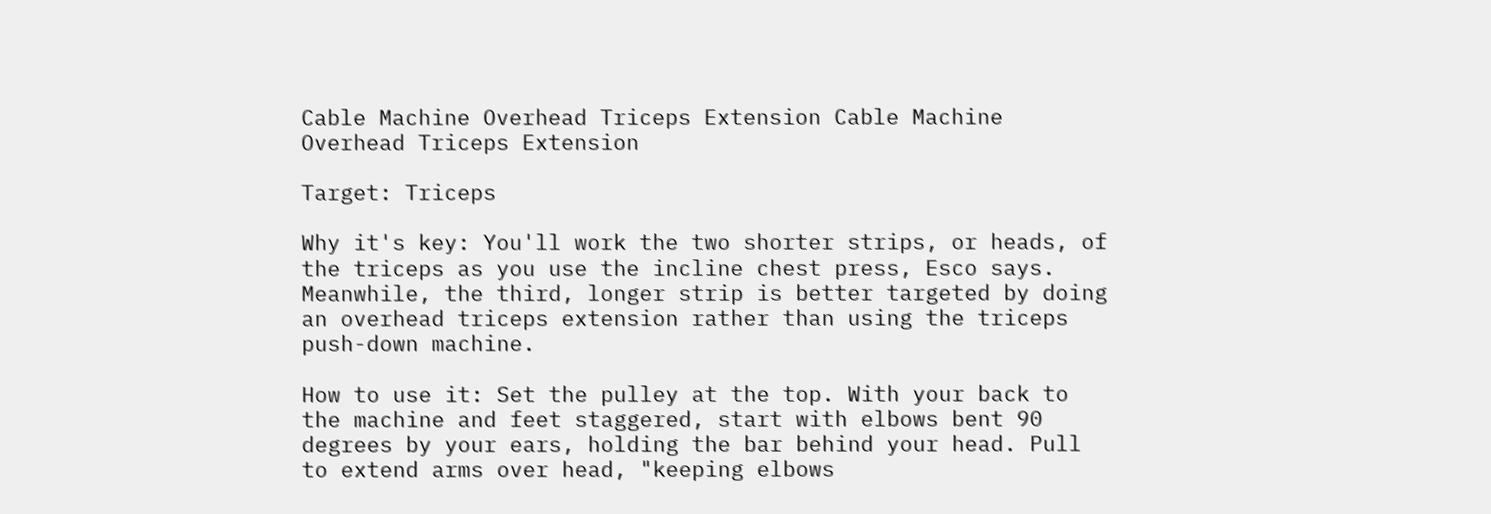Cable Machine Overhead Triceps Extension Cable Machine Overhead Triceps Extension

Target: Triceps

Why it's key: You'll work the two shorter strips, or heads, of the triceps as you use the incline chest press, Esco says. Meanwhile, the third, longer strip is better targeted by doing an overhead triceps extension rather than using the triceps push-down machine.

How to use it: Set the pulley at the top. With your back to the machine and feet staggered, start with elbows bent 90 degrees by your ears, holding the bar behind your head. Pull to extend arms over head, "keeping elbows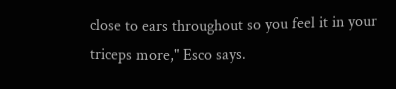close to ears throughout so you feel it in your triceps more," Esco says.